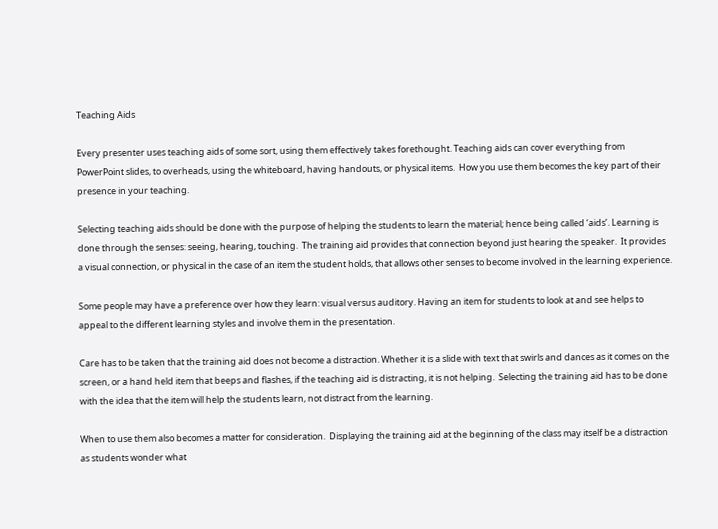Teaching Aids

Every presenter uses teaching aids of some sort, using them effectively takes forethought. Teaching aids can cover everything from PowerPoint slides, to overheads, using the whiteboard, having handouts, or physical items.  How you use them becomes the key part of their presence in your teaching.

Selecting teaching aids should be done with the purpose of helping the students to learn the material; hence being called ‘aids’. Learning is done through the senses: seeing, hearing, touching.  The training aid provides that connection beyond just hearing the speaker.  It provides a visual connection, or physical in the case of an item the student holds, that allows other senses to become involved in the learning experience.

Some people may have a preference over how they learn: visual versus auditory. Having an item for students to look at and see helps to appeal to the different learning styles and involve them in the presentation.

Care has to be taken that the training aid does not become a distraction. Whether it is a slide with text that swirls and dances as it comes on the screen, or a hand held item that beeps and flashes, if the teaching aid is distracting, it is not helping.  Selecting the training aid has to be done with the idea that the item will help the students learn, not distract from the learning.

When to use them also becomes a matter for consideration.  Displaying the training aid at the beginning of the class may itself be a distraction as students wonder what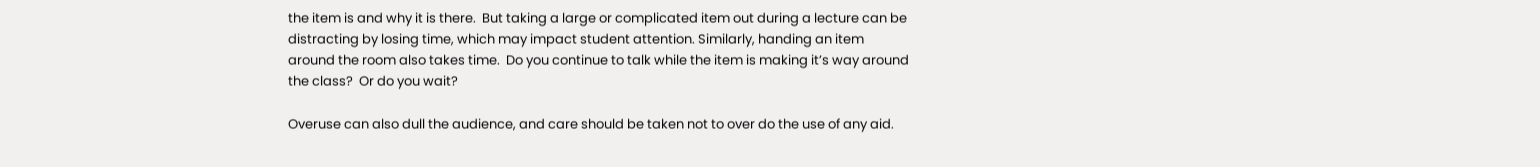the item is and why it is there.  But taking a large or complicated item out during a lecture can be distracting by losing time, which may impact student attention. Similarly, handing an item around the room also takes time.  Do you continue to talk while the item is making it’s way around the class?  Or do you wait?

Overuse can also dull the audience, and care should be taken not to over do the use of any aid.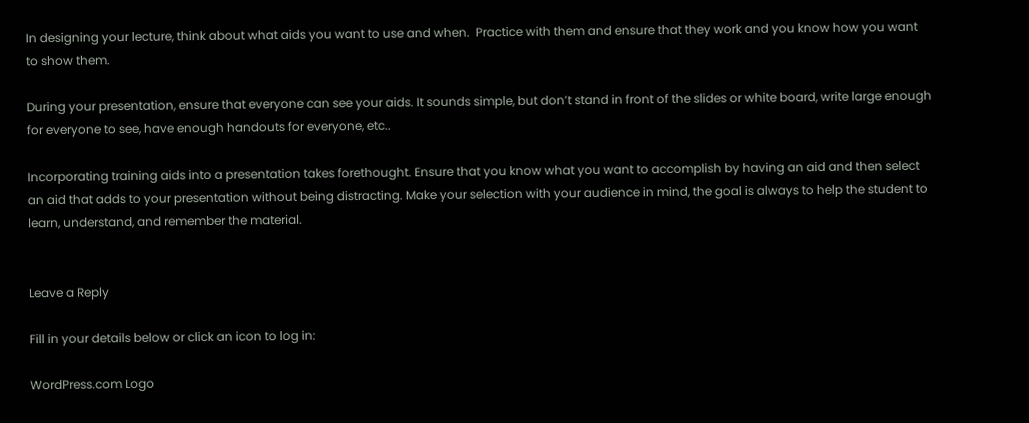In designing your lecture, think about what aids you want to use and when.  Practice with them and ensure that they work and you know how you want to show them.

During your presentation, ensure that everyone can see your aids. It sounds simple, but don’t stand in front of the slides or white board, write large enough for everyone to see, have enough handouts for everyone, etc..

Incorporating training aids into a presentation takes forethought. Ensure that you know what you want to accomplish by having an aid and then select an aid that adds to your presentation without being distracting. Make your selection with your audience in mind, the goal is always to help the student to learn, understand, and remember the material.


Leave a Reply

Fill in your details below or click an icon to log in:

WordPress.com Logo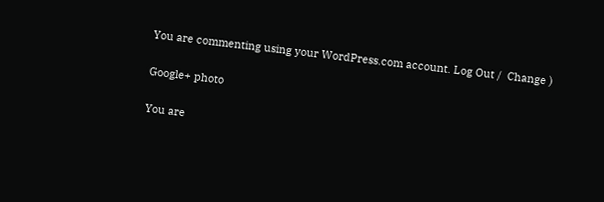You are commenting using your WordPress.com account. Log Out /  Change )

Google+ photo

You are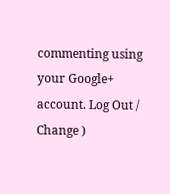commenting using your Google+ account. Log Out /  Change )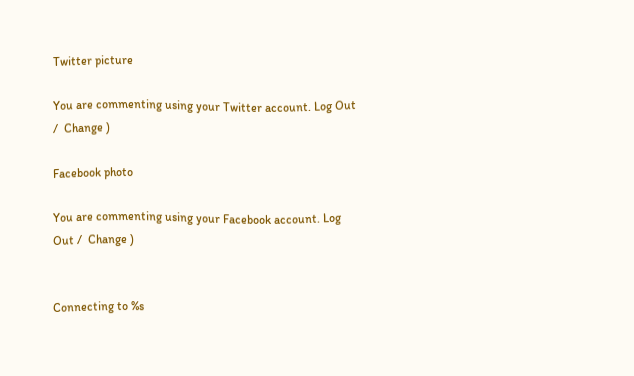Twitter picture

You are commenting using your Twitter account. Log Out /  Change )

Facebook photo

You are commenting using your Facebook account. Log Out /  Change )


Connecting to %s